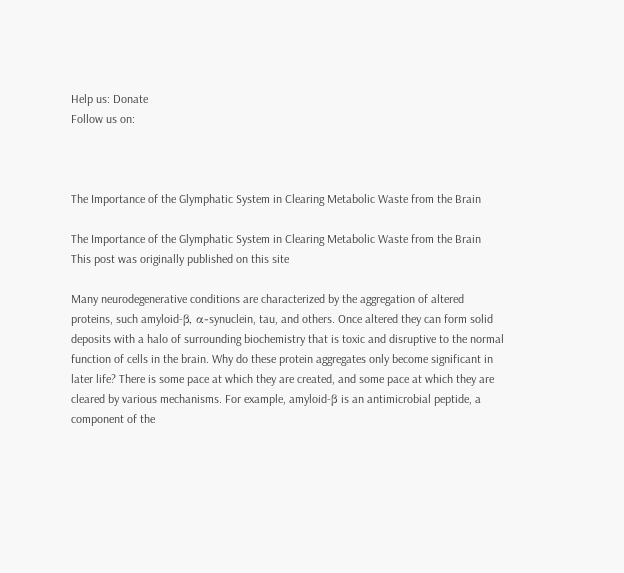Help us: Donate
Follow us on:



The Importance of the Glymphatic System in Clearing Metabolic Waste from the Brain

The Importance of the Glymphatic System in Clearing Metabolic Waste from the Brain
This post was originally published on this site

Many neurodegenerative conditions are characterized by the aggregation of altered proteins, such amyloid-β, α-synuclein, tau, and others. Once altered they can form solid deposits with a halo of surrounding biochemistry that is toxic and disruptive to the normal function of cells in the brain. Why do these protein aggregates only become significant in later life? There is some pace at which they are created, and some pace at which they are cleared by various mechanisms. For example, amyloid-β is an antimicrobial peptide, a component of the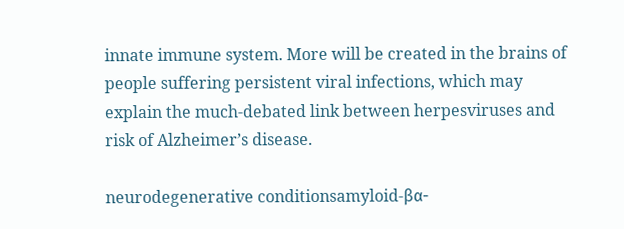innate immune system. More will be created in the brains of people suffering persistent viral infections, which may explain the much-debated link between herpesviruses and risk of Alzheimer’s disease.

neurodegenerative conditionsamyloid-βα-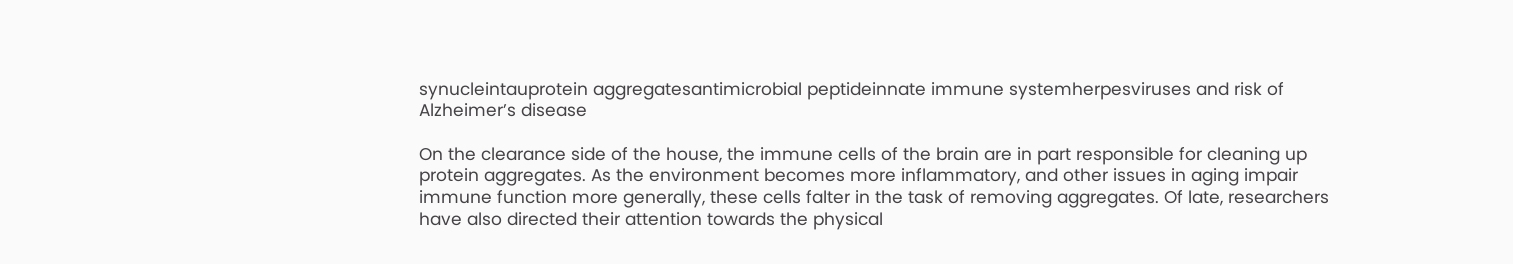synucleintauprotein aggregatesantimicrobial peptideinnate immune systemherpesviruses and risk of Alzheimer’s disease

On the clearance side of the house, the immune cells of the brain are in part responsible for cleaning up protein aggregates. As the environment becomes more inflammatory, and other issues in aging impair immune function more generally, these cells falter in the task of removing aggregates. Of late, researchers have also directed their attention towards the physical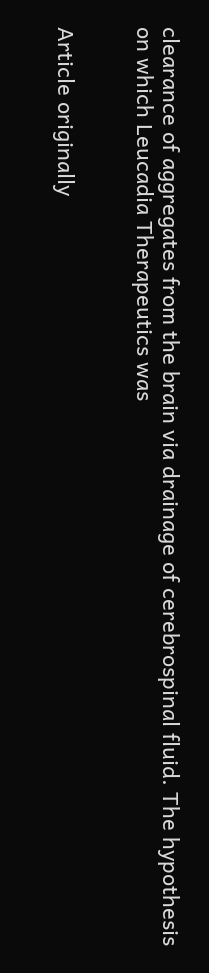clearance of aggregates from the brain via drainage of cerebrospinal fluid. The hypothesis on which Leucadia Therapeutics was


Article originally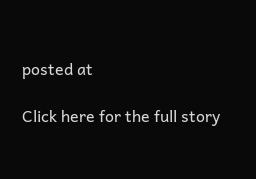posted at

Click here for the full story